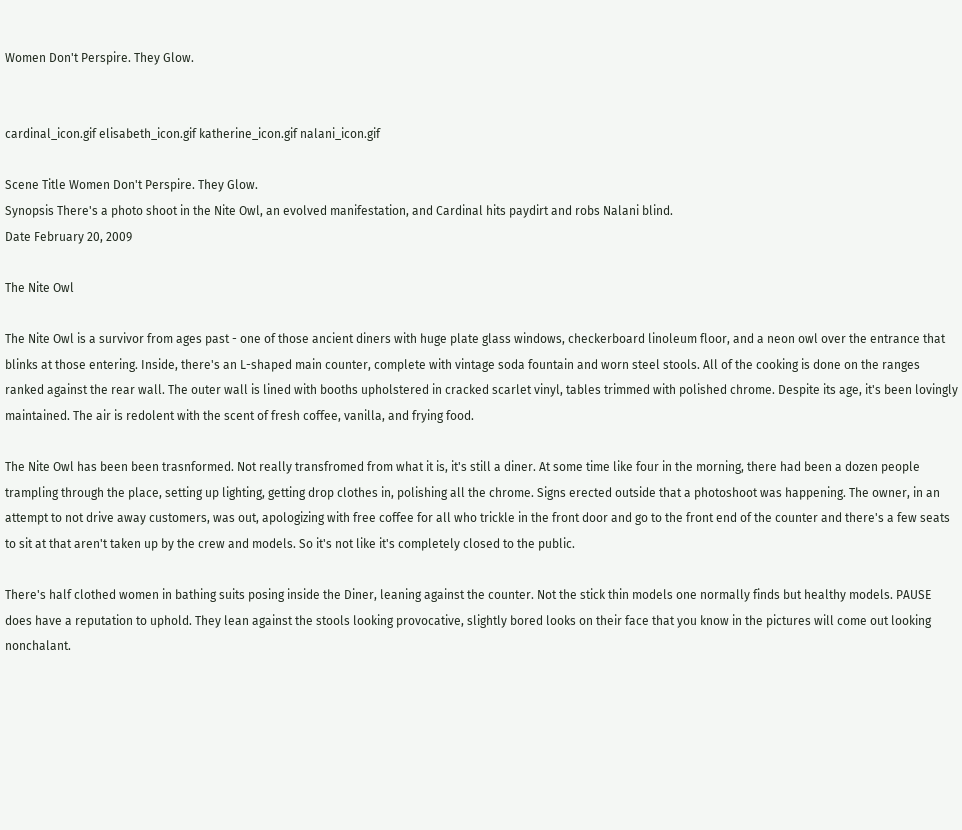Women Don't Perspire. They Glow.


cardinal_icon.gif elisabeth_icon.gif katherine_icon.gif nalani_icon.gif

Scene Title Women Don't Perspire. They Glow.
Synopsis There's a photo shoot in the Nite Owl, an evolved manifestation, and Cardinal hits paydirt and robs Nalani blind.
Date February 20, 2009

The Nite Owl

The Nite Owl is a survivor from ages past - one of those ancient diners with huge plate glass windows, checkerboard linoleum floor, and a neon owl over the entrance that blinks at those entering. Inside, there's an L-shaped main counter, complete with vintage soda fountain and worn steel stools. All of the cooking is done on the ranges ranked against the rear wall. The outer wall is lined with booths upholstered in cracked scarlet vinyl, tables trimmed with polished chrome. Despite its age, it's been lovingly maintained. The air is redolent with the scent of fresh coffee, vanilla, and frying food.

The Nite Owl has been been trasnformed. Not really transfromed from what it is, it's still a diner. At some time like four in the morning, there had been a dozen people trampling through the place, setting up lighting, getting drop clothes in, polishing all the chrome. Signs erected outside that a photoshoot was happening. The owner, in an attempt to not drive away customers, was out, apologizing with free coffee for all who trickle in the front door and go to the front end of the counter and there's a few seats to sit at that aren't taken up by the crew and models. So it's not like it's completely closed to the public.

There's half clothed women in bathing suits posing inside the Diner, leaning against the counter. Not the stick thin models one normally finds but healthy models. PAUSE does have a reputation to uphold. They lean against the stools looking provocative, slightly bored looks on their face that you know in the pictures will come out looking nonchalant.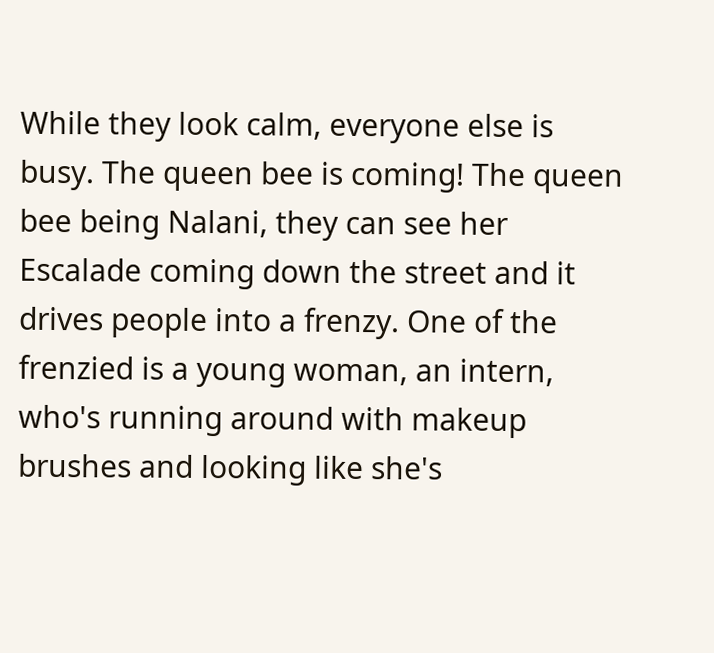While they look calm, everyone else is busy. The queen bee is coming! The queen bee being Nalani, they can see her Escalade coming down the street and it drives people into a frenzy. One of the frenzied is a young woman, an intern, who's running around with makeup brushes and looking like she's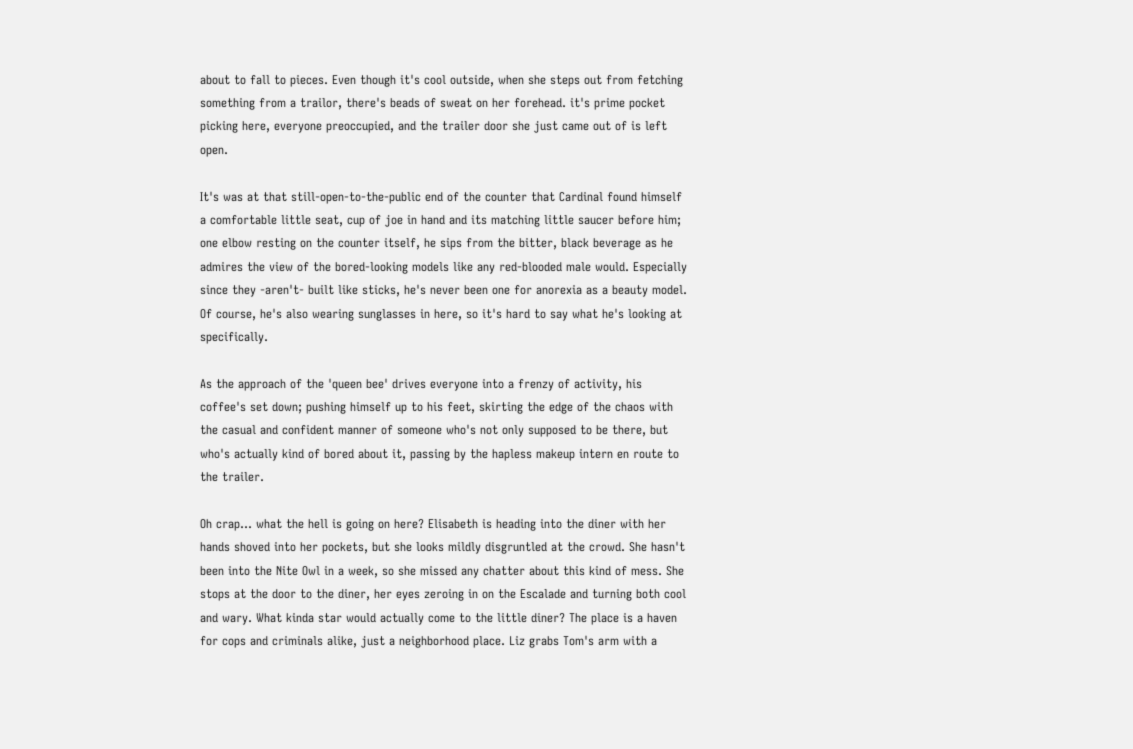about to fall to pieces. Even though it's cool outside, when she steps out from fetching something from a trailor, there's beads of sweat on her forehead. it's prime pocket picking here, everyone preoccupied, and the trailer door she just came out of is left open.

It's was at that still-open-to-the-public end of the counter that Cardinal found himself a comfortable little seat, cup of joe in hand and its matching little saucer before him; one elbow resting on the counter itself, he sips from the bitter, black beverage as he admires the view of the bored-looking models like any red-blooded male would. Especially since they -aren't- built like sticks, he's never been one for anorexia as a beauty model. Of course, he's also wearing sunglasses in here, so it's hard to say what he's looking at specifically.

As the approach of the 'queen bee' drives everyone into a frenzy of activity, his coffee's set down; pushing himself up to his feet, skirting the edge of the chaos with the casual and confident manner of someone who's not only supposed to be there, but who's actually kind of bored about it, passing by the hapless makeup intern en route to the trailer.

Oh crap… what the hell is going on here? Elisabeth is heading into the diner with her hands shoved into her pockets, but she looks mildly disgruntled at the crowd. She hasn't been into the Nite Owl in a week, so she missed any chatter about this kind of mess. She stops at the door to the diner, her eyes zeroing in on the Escalade and turning both cool and wary. What kinda star would actually come to the little diner? The place is a haven for cops and criminals alike, just a neighborhood place. Liz grabs Tom's arm with a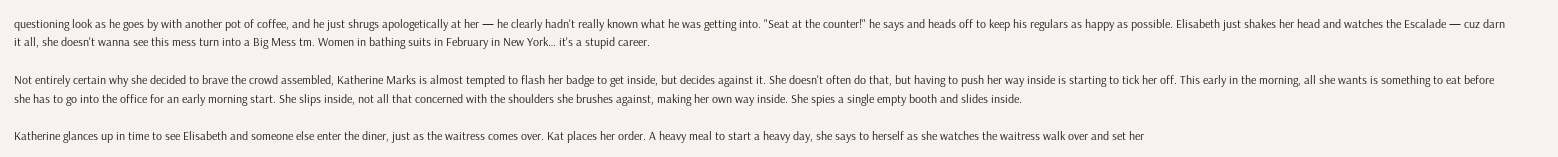questioning look as he goes by with another pot of coffee, and he just shrugs apologetically at her — he clearly hadn't really known what he was getting into. "Seat at the counter!" he says and heads off to keep his regulars as happy as possible. Elisabeth just shakes her head and watches the Escalade — cuz darn it all, she doesn't wanna see this mess turn into a Big Mess tm. Women in bathing suits in February in New York… it's a stupid career.

Not entirely certain why she decided to brave the crowd assembled, Katherine Marks is almost tempted to flash her badge to get inside, but decides against it. She doesn't often do that, but having to push her way inside is starting to tick her off. This early in the morning, all she wants is something to eat before she has to go into the office for an early morning start. She slips inside, not all that concerned with the shoulders she brushes against, making her own way inside. She spies a single empty booth and slides inside.

Katherine glances up in time to see Elisabeth and someone else enter the diner, just as the waitress comes over. Kat places her order. A heavy meal to start a heavy day, she says to herself as she watches the waitress walk over and set her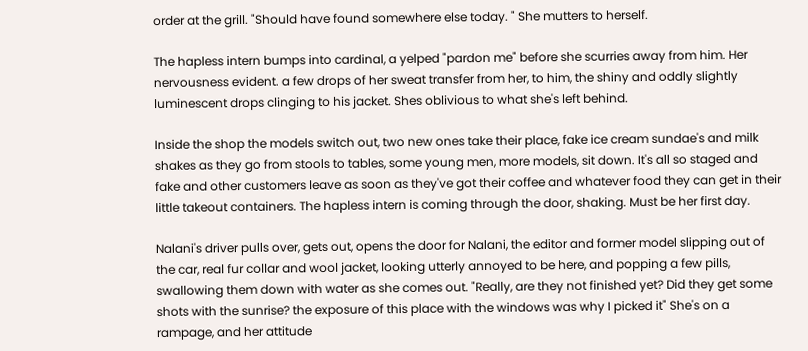order at the grill. "Should have found somewhere else today. " She mutters to herself.

The hapless intern bumps into cardinal, a yelped "pardon me" before she scurries away from him. Her nervousness evident. a few drops of her sweat transfer from her, to him, the shiny and oddly slightly luminescent drops clinging to his jacket. Shes oblivious to what she's left behind.

Inside the shop the models switch out, two new ones take their place, fake ice cream sundae's and milk shakes as they go from stools to tables, some young men, more models, sit down. It's all so staged and fake and other customers leave as soon as they've got their coffee and whatever food they can get in their little takeout containers. The hapless intern is coming through the door, shaking. Must be her first day.

Nalani's driver pulls over, gets out, opens the door for Nalani, the editor and former model slipping out of the car, real fur collar and wool jacket, looking utterly annoyed to be here, and popping a few pills, swallowing them down with water as she comes out. "Really, are they not finished yet? Did they get some shots with the sunrise? the exposure of this place with the windows was why I picked it" She's on a rampage, and her attitude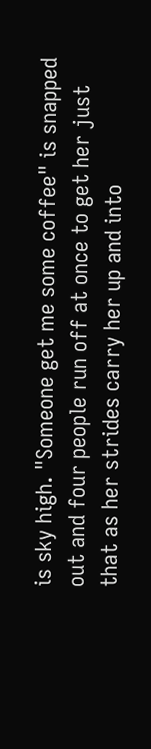is sky high. "Someone get me some coffee" is snapped out and four people run off at once to get her just that as her strides carry her up and into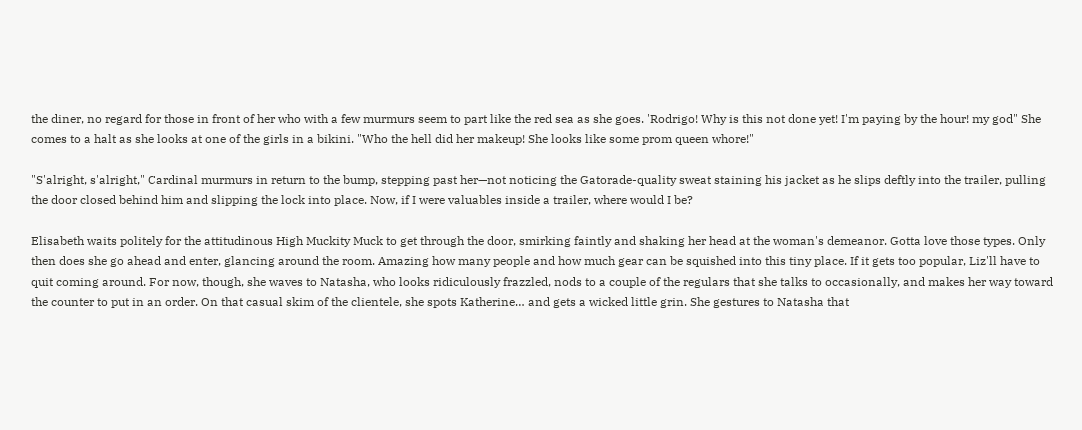the diner, no regard for those in front of her who with a few murmurs seem to part like the red sea as she goes. 'Rodrigo! Why is this not done yet! I'm paying by the hour! my god" She comes to a halt as she looks at one of the girls in a bikini. "Who the hell did her makeup! She looks like some prom queen whore!"

"S'alright, s'alright," Cardinal murmurs in return to the bump, stepping past her—not noticing the Gatorade-quality sweat staining his jacket as he slips deftly into the trailer, pulling the door closed behind him and slipping the lock into place. Now, if I were valuables inside a trailer, where would I be?

Elisabeth waits politely for the attitudinous High Muckity Muck to get through the door, smirking faintly and shaking her head at the woman's demeanor. Gotta love those types. Only then does she go ahead and enter, glancing around the room. Amazing how many people and how much gear can be squished into this tiny place. If it gets too popular, Liz'll have to quit coming around. For now, though, she waves to Natasha, who looks ridiculously frazzled, nods to a couple of the regulars that she talks to occasionally, and makes her way toward the counter to put in an order. On that casual skim of the clientele, she spots Katherine… and gets a wicked little grin. She gestures to Natasha that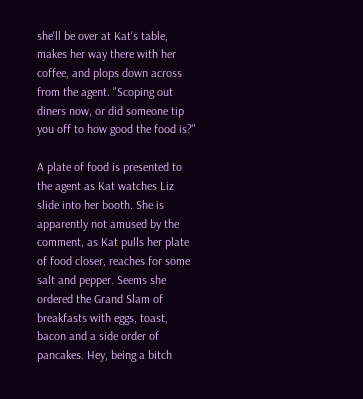she'll be over at Kat's table, makes her way there with her coffee, and plops down across from the agent. "Scoping out diners now, or did someone tip you off to how good the food is?"

A plate of food is presented to the agent as Kat watches Liz slide into her booth. She is apparently not amused by the comment, as Kat pulls her plate of food closer, reaches for some salt and pepper. Seems she ordered the Grand Slam of breakfasts with eggs, toast, bacon and a side order of pancakes. Hey, being a bitch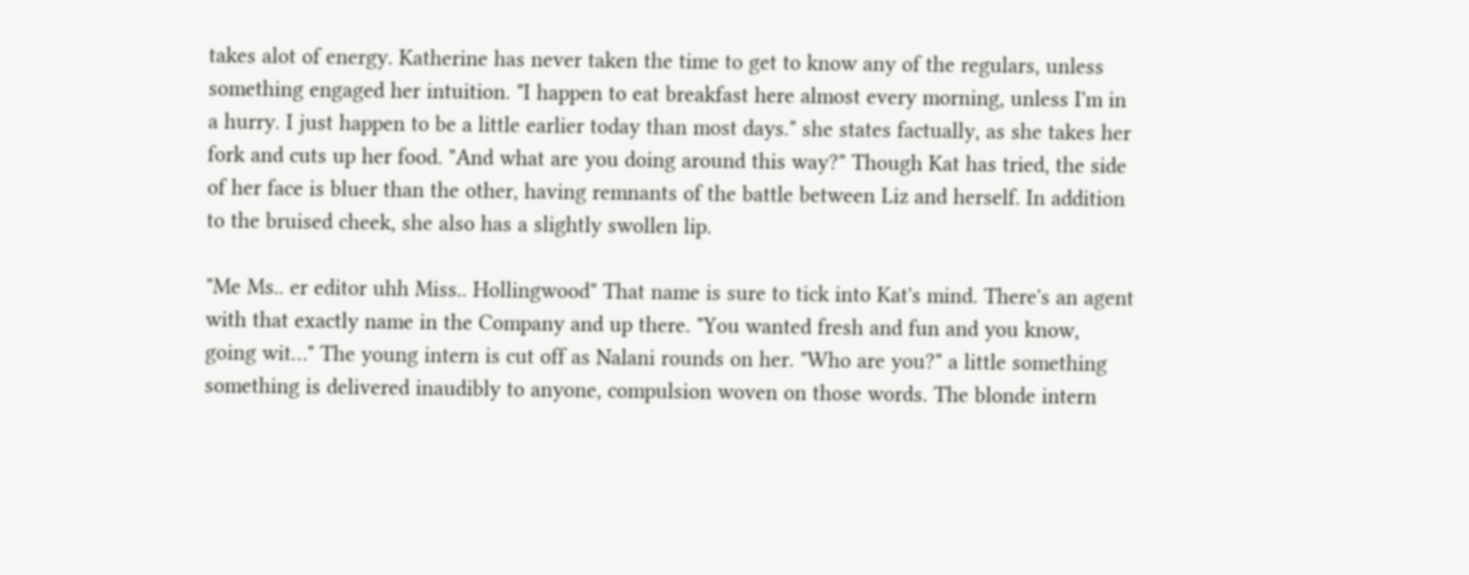takes alot of energy. Katherine has never taken the time to get to know any of the regulars, unless something engaged her intuition. "I happen to eat breakfast here almost every morning, unless I'm in a hurry. I just happen to be a little earlier today than most days." she states factually, as she takes her fork and cuts up her food. "And what are you doing around this way?" Though Kat has tried, the side of her face is bluer than the other, having remnants of the battle between Liz and herself. In addition to the bruised cheek, she also has a slightly swollen lip.

"Me Ms.. er editor uhh Miss.. Hollingwood" That name is sure to tick into Kat's mind. There's an agent with that exactly name in the Company and up there. "You wanted fresh and fun and you know, going wit…" The young intern is cut off as Nalani rounds on her. "Who are you?" a little something something is delivered inaudibly to anyone, compulsion woven on those words. The blonde intern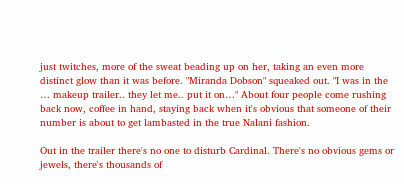just twitches, more of the sweat beading up on her, taking an even more distinct glow than it was before. "Miranda Dobson" squeaked out. "I was in the … makeup trailer.. they let me.. put it on…" About four people come rushing back now, coffee in hand, staying back when it's obvious that someone of their number is about to get lambasted in the true Nalani fashion.

Out in the trailer there's no one to disturb Cardinal. There's no obvious gems or jewels, there's thousands of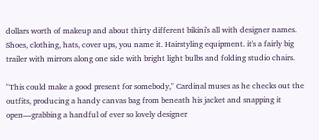dollars worth of makeup and about thirty different bikini's all with designer names. Shoes, clothing, hats, cover ups, you name it. Hairstyling equipment. it's a fairly big trailer with mirrors along one side with bright light bulbs and folding studio chairs.

"This could make a good present for somebody," Cardinal muses as he checks out the outfits, producing a handy canvas bag from beneath his jacket and snapping it open—grabbing a handful of ever so lovely designer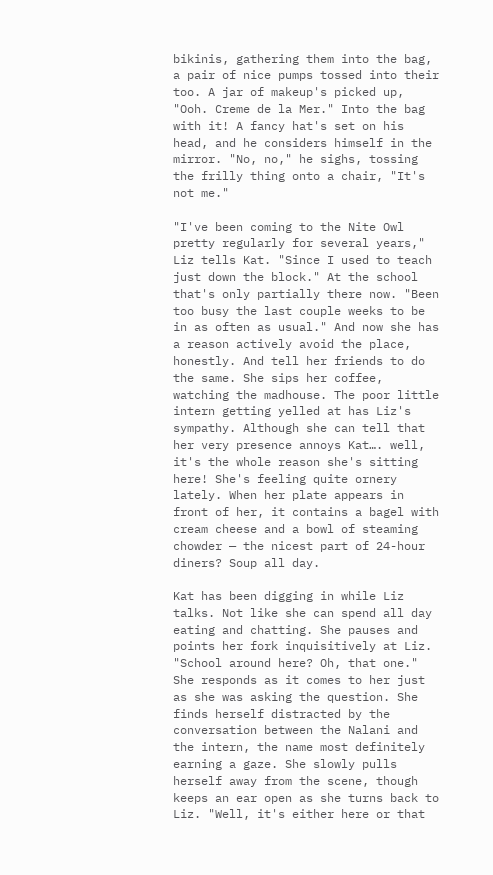bikinis, gathering them into the bag, a pair of nice pumps tossed into their too. A jar of makeup's picked up, "Ooh. Creme de la Mer." Into the bag with it! A fancy hat's set on his head, and he considers himself in the mirror. "No, no," he sighs, tossing the frilly thing onto a chair, "It's not me."

"I've been coming to the Nite Owl pretty regularly for several years," Liz tells Kat. "Since I used to teach just down the block." At the school that's only partially there now. "Been too busy the last couple weeks to be in as often as usual." And now she has a reason actively avoid the place, honestly. And tell her friends to do the same. She sips her coffee, watching the madhouse. The poor little intern getting yelled at has Liz's sympathy. Although she can tell that her very presence annoys Kat…. well, it's the whole reason she's sitting here! She's feeling quite ornery lately. When her plate appears in front of her, it contains a bagel with cream cheese and a bowl of steaming chowder — the nicest part of 24-hour diners? Soup all day.

Kat has been digging in while Liz talks. Not like she can spend all day eating and chatting. She pauses and points her fork inquisitively at Liz. "School around here? Oh, that one." She responds as it comes to her just as she was asking the question. She finds herself distracted by the conversation between the Nalani and the intern, the name most definitely earning a gaze. She slowly pulls herself away from the scene, though keeps an ear open as she turns back to Liz. "Well, it's either here or that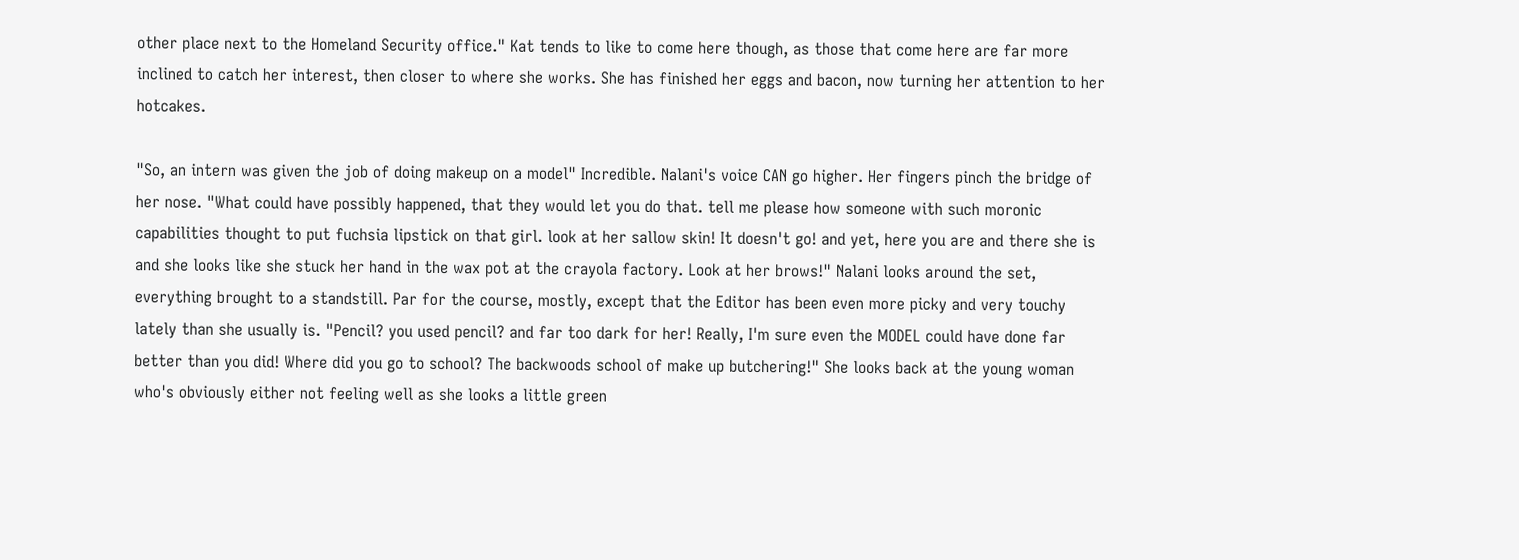other place next to the Homeland Security office." Kat tends to like to come here though, as those that come here are far more inclined to catch her interest, then closer to where she works. She has finished her eggs and bacon, now turning her attention to her hotcakes.

"So, an intern was given the job of doing makeup on a model" Incredible. Nalani's voice CAN go higher. Her fingers pinch the bridge of her nose. "What could have possibly happened, that they would let you do that. tell me please how someone with such moronic capabilities thought to put fuchsia lipstick on that girl. look at her sallow skin! It doesn't go! and yet, here you are and there she is and she looks like she stuck her hand in the wax pot at the crayola factory. Look at her brows!" Nalani looks around the set, everything brought to a standstill. Par for the course, mostly, except that the Editor has been even more picky and very touchy lately than she usually is. "Pencil? you used pencil? and far too dark for her! Really, I'm sure even the MODEL could have done far better than you did! Where did you go to school? The backwoods school of make up butchering!" She looks back at the young woman who's obviously either not feeling well as she looks a little green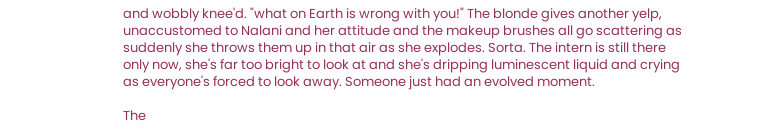and wobbly knee'd. "what on Earth is wrong with you!" The blonde gives another yelp, unaccustomed to Nalani and her attitude and the makeup brushes all go scattering as suddenly she throws them up in that air as she explodes. Sorta. The intern is still there only now, she's far too bright to look at and she's dripping luminescent liquid and crying as everyone's forced to look away. Someone just had an evolved moment.

The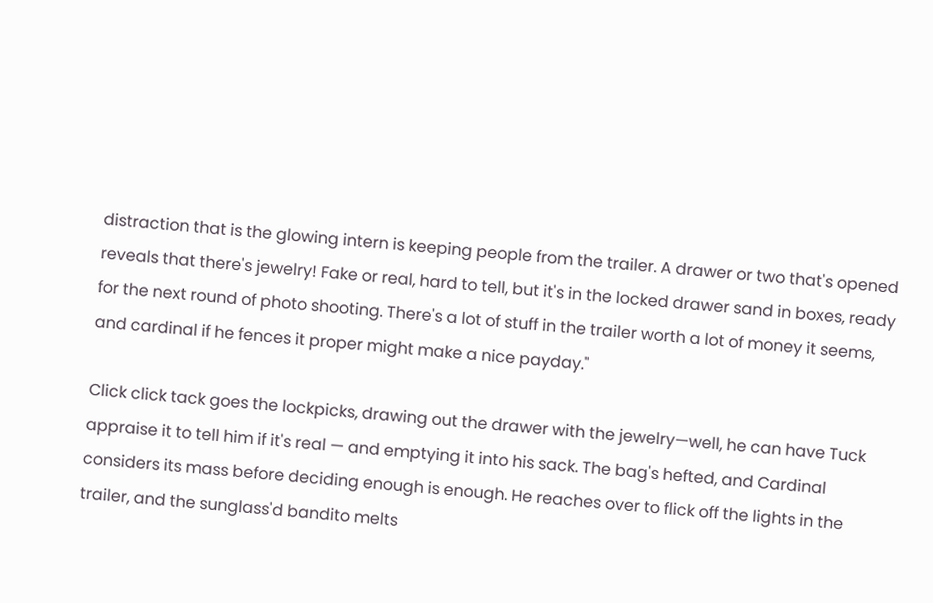distraction that is the glowing intern is keeping people from the trailer. A drawer or two that's opened reveals that there's jewelry! Fake or real, hard to tell, but it's in the locked drawer sand in boxes, ready for the next round of photo shooting. There's a lot of stuff in the trailer worth a lot of money it seems, and cardinal if he fences it proper might make a nice payday."

Click click tack goes the lockpicks, drawing out the drawer with the jewelry—well, he can have Tuck appraise it to tell him if it's real — and emptying it into his sack. The bag's hefted, and Cardinal considers its mass before deciding enough is enough. He reaches over to flick off the lights in the trailer, and the sunglass'd bandito melts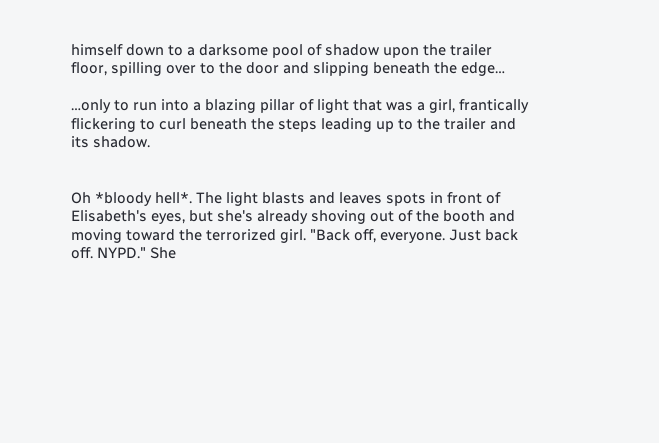himself down to a darksome pool of shadow upon the trailer floor, spilling over to the door and slipping beneath the edge…

…only to run into a blazing pillar of light that was a girl, frantically flickering to curl beneath the steps leading up to the trailer and its shadow.


Oh *bloody hell*. The light blasts and leaves spots in front of Elisabeth's eyes, but she's already shoving out of the booth and moving toward the terrorized girl. "Back off, everyone. Just back off. NYPD." She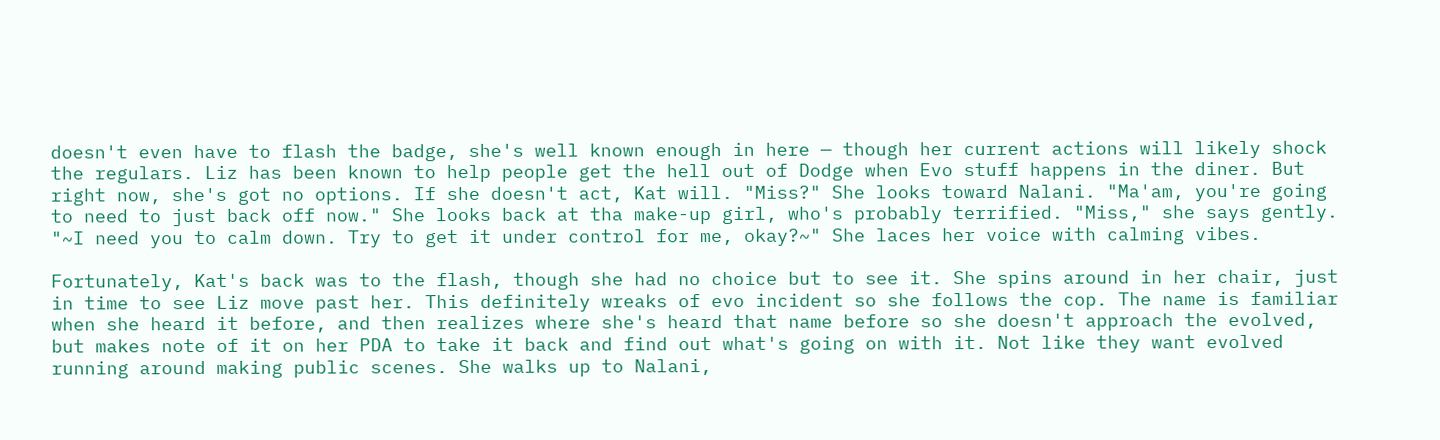doesn't even have to flash the badge, she's well known enough in here — though her current actions will likely shock the regulars. Liz has been known to help people get the hell out of Dodge when Evo stuff happens in the diner. But right now, she's got no options. If she doesn't act, Kat will. "Miss?" She looks toward Nalani. "Ma'am, you're going to need to just back off now." She looks back at tha make-up girl, who's probably terrified. "Miss," she says gently. "~I need you to calm down. Try to get it under control for me, okay?~" She laces her voice with calming vibes.

Fortunately, Kat's back was to the flash, though she had no choice but to see it. She spins around in her chair, just in time to see Liz move past her. This definitely wreaks of evo incident so she follows the cop. The name is familiar when she heard it before, and then realizes where she's heard that name before so she doesn't approach the evolved, but makes note of it on her PDA to take it back and find out what's going on with it. Not like they want evolved running around making public scenes. She walks up to Nalani,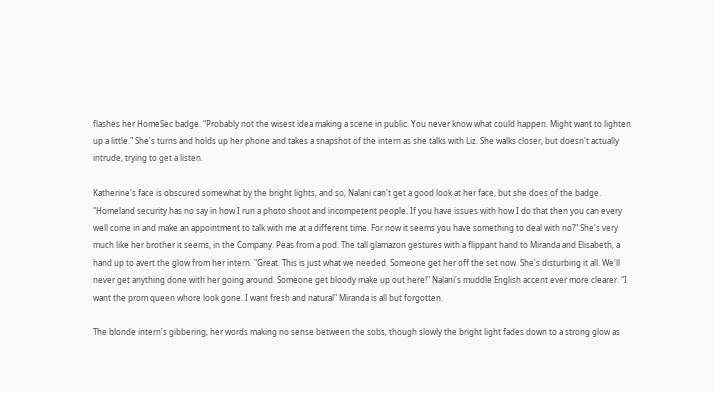flashes her HomeSec badge. "Probably not the wisest idea making a scene in public. You never know what could happen. Might want to lighten up a little." She's turns and holds up her phone and takes a snapshot of the intern as she talks with Liz. She walks closer, but doesn't actually intrude, trying to get a listen.

Katherine's face is obscured somewhat by the bright lights, and so, Nalani can't get a good look at her face, but she does of the badge. "Homeland security has no say in how I run a photo shoot and incompetent people. If you have issues with how I do that then you can every well come in and make an appointment to talk with me at a different time. For now it seems you have something to deal with no?" She's very much like her brother it seems, in the Company. Peas from a pod. The tall glamazon gestures with a flippant hand to Miranda and Elisabeth, a hand up to avert the glow from her intern. "Great. This is just what we needed. Someone get her off the set now. She's disturbing it all. We'll never get anything done with her going around. Someone get bloody make up out here!" Nalani's muddle English accent ever more clearer. "I want the prom queen whore look gone. I want fresh and natural" Miranda is all but forgotten.

The blonde intern's gibbering, her words making no sense between the sobs, though slowly the bright light fades down to a strong glow as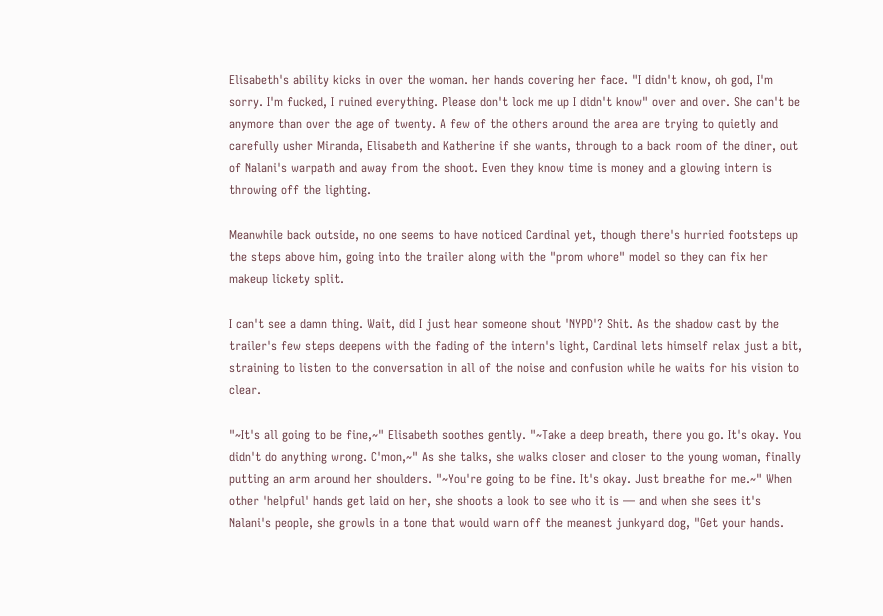Elisabeth's ability kicks in over the woman. her hands covering her face. "I didn't know, oh god, I'm sorry. I'm fucked, I ruined everything. Please don't lock me up I didn't know" over and over. She can't be anymore than over the age of twenty. A few of the others around the area are trying to quietly and carefully usher Miranda, Elisabeth and Katherine if she wants, through to a back room of the diner, out of Nalani's warpath and away from the shoot. Even they know time is money and a glowing intern is throwing off the lighting.

Meanwhile back outside, no one seems to have noticed Cardinal yet, though there's hurried footsteps up the steps above him, going into the trailer along with the "prom whore" model so they can fix her makeup lickety split.

I can't see a damn thing. Wait, did I just hear someone shout 'NYPD'? Shit. As the shadow cast by the trailer's few steps deepens with the fading of the intern's light, Cardinal lets himself relax just a bit, straining to listen to the conversation in all of the noise and confusion while he waits for his vision to clear.

"~It's all going to be fine,~" Elisabeth soothes gently. "~Take a deep breath, there you go. It's okay. You didn't do anything wrong. C'mon,~" As she talks, she walks closer and closer to the young woman, finally putting an arm around her shoulders. "~You're going to be fine. It's okay. Just breathe for me.~" When other 'helpful' hands get laid on her, she shoots a look to see who it is — and when she sees it's Nalani's people, she growls in a tone that would warn off the meanest junkyard dog, "Get your hands.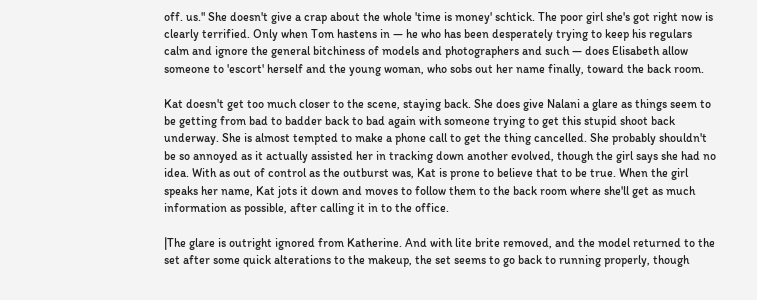off. us." She doesn't give a crap about the whole 'time is money' schtick. The poor girl she's got right now is clearly terrified. Only when Tom hastens in — he who has been desperately trying to keep his regulars calm and ignore the general bitchiness of models and photographers and such — does Elisabeth allow someone to 'escort' herself and the young woman, who sobs out her name finally, toward the back room.

Kat doesn't get too much closer to the scene, staying back. She does give Nalani a glare as things seem to be getting from bad to badder back to bad again with someone trying to get this stupid shoot back underway. She is almost tempted to make a phone call to get the thing cancelled. She probably shouldn't be so annoyed as it actually assisted her in tracking down another evolved, though the girl says she had no idea. With as out of control as the outburst was, Kat is prone to believe that to be true. When the girl speaks her name, Kat jots it down and moves to follow them to the back room where she'll get as much information as possible, after calling it in to the office.

|The glare is outright ignored from Katherine. And with lite brite removed, and the model returned to the set after some quick alterations to the makeup, the set seems to go back to running properly, though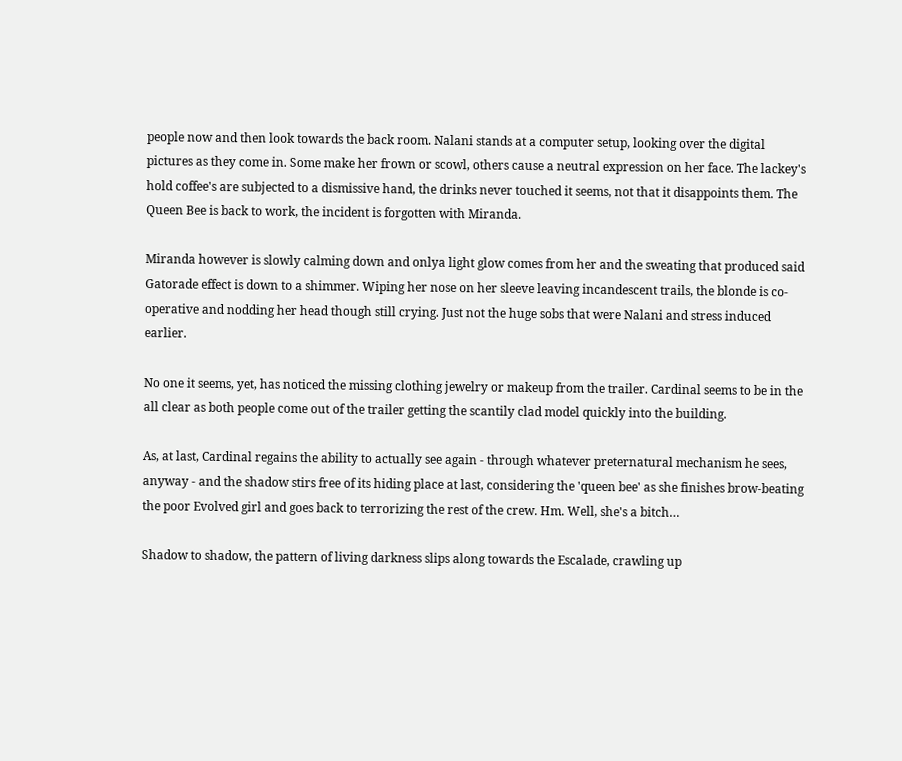people now and then look towards the back room. Nalani stands at a computer setup, looking over the digital pictures as they come in. Some make her frown or scowl, others cause a neutral expression on her face. The lackey's hold coffee's are subjected to a dismissive hand, the drinks never touched it seems, not that it disappoints them. The Queen Bee is back to work, the incident is forgotten with Miranda.

Miranda however is slowly calming down and onlya light glow comes from her and the sweating that produced said Gatorade effect is down to a shimmer. Wiping her nose on her sleeve leaving incandescent trails, the blonde is co-operative and nodding her head though still crying. Just not the huge sobs that were Nalani and stress induced earlier.

No one it seems, yet, has noticed the missing clothing jewelry or makeup from the trailer. Cardinal seems to be in the all clear as both people come out of the trailer getting the scantily clad model quickly into the building.

As, at last, Cardinal regains the ability to actually see again - through whatever preternatural mechanism he sees, anyway - and the shadow stirs free of its hiding place at last, considering the 'queen bee' as she finishes brow-beating the poor Evolved girl and goes back to terrorizing the rest of the crew. Hm. Well, she's a bitch…

Shadow to shadow, the pattern of living darkness slips along towards the Escalade, crawling up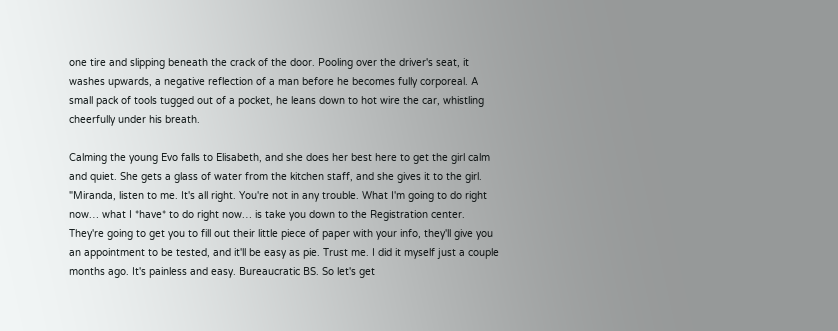one tire and slipping beneath the crack of the door. Pooling over the driver's seat, it washes upwards, a negative reflection of a man before he becomes fully corporeal. A small pack of tools tugged out of a pocket, he leans down to hot wire the car, whistling cheerfully under his breath.

Calming the young Evo falls to Elisabeth, and she does her best here to get the girl calm and quiet. She gets a glass of water from the kitchen staff, and she gives it to the girl. "Miranda, listen to me. It's all right. You're not in any trouble. What I'm going to do right now… what I *have* to do right now… is take you down to the Registration center. They're going to get you to fill out their little piece of paper with your info, they'll give you an appointment to be tested, and it'll be easy as pie. Trust me. I did it myself just a couple months ago. It's painless and easy. Bureaucratic BS. So let's get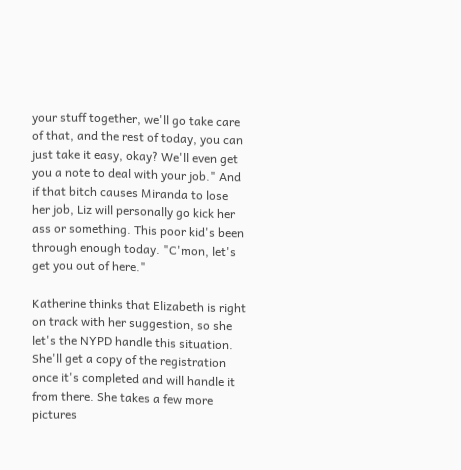your stuff together, we'll go take care of that, and the rest of today, you can just take it easy, okay? We'll even get you a note to deal with your job." And if that bitch causes Miranda to lose her job, Liz will personally go kick her ass or something. This poor kid's been through enough today. "C'mon, let's get you out of here."

Katherine thinks that Elizabeth is right on track with her suggestion, so she let's the NYPD handle this situation. She'll get a copy of the registration once it's completed and will handle it from there. She takes a few more pictures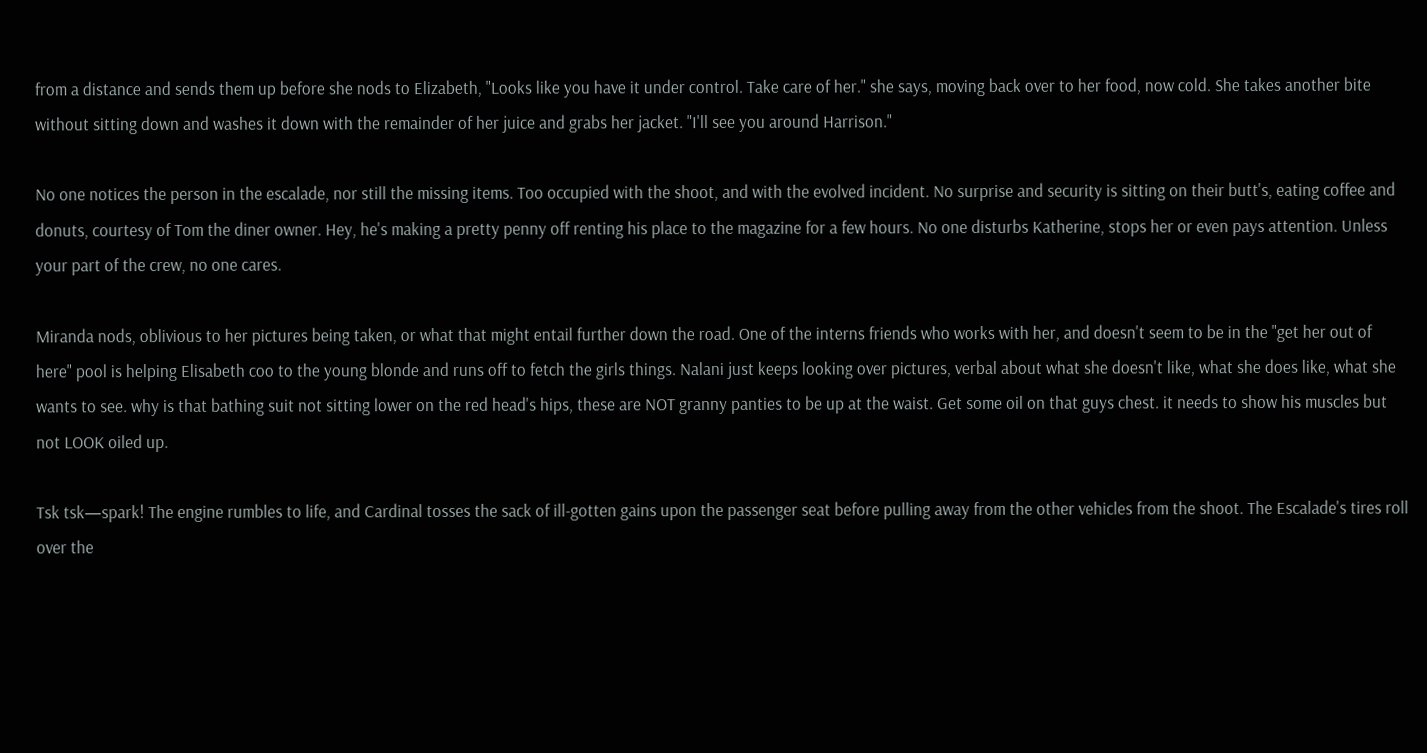from a distance and sends them up before she nods to Elizabeth, "Looks like you have it under control. Take care of her." she says, moving back over to her food, now cold. She takes another bite without sitting down and washes it down with the remainder of her juice and grabs her jacket. "I'll see you around Harrison."

No one notices the person in the escalade, nor still the missing items. Too occupied with the shoot, and with the evolved incident. No surprise and security is sitting on their butt's, eating coffee and donuts, courtesy of Tom the diner owner. Hey, he's making a pretty penny off renting his place to the magazine for a few hours. No one disturbs Katherine, stops her or even pays attention. Unless your part of the crew, no one cares.

Miranda nods, oblivious to her pictures being taken, or what that might entail further down the road. One of the interns friends who works with her, and doesn't seem to be in the "get her out of here" pool is helping Elisabeth coo to the young blonde and runs off to fetch the girls things. Nalani just keeps looking over pictures, verbal about what she doesn't like, what she does like, what she wants to see. why is that bathing suit not sitting lower on the red head's hips, these are NOT granny panties to be up at the waist. Get some oil on that guys chest. it needs to show his muscles but not LOOK oiled up.

Tsk tsk—spark! The engine rumbles to life, and Cardinal tosses the sack of ill-gotten gains upon the passenger seat before pulling away from the other vehicles from the shoot. The Escalade's tires roll over the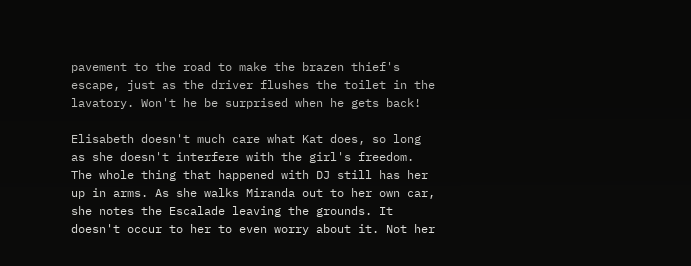pavement to the road to make the brazen thief's escape, just as the driver flushes the toilet in the lavatory. Won't he be surprised when he gets back!

Elisabeth doesn't much care what Kat does, so long as she doesn't interfere with the girl's freedom. The whole thing that happened with DJ still has her up in arms. As she walks Miranda out to her own car, she notes the Escalade leaving the grounds. It doesn't occur to her to even worry about it. Not her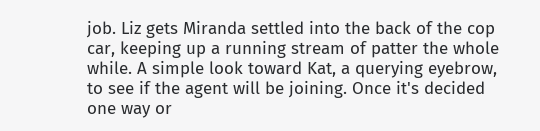job. Liz gets Miranda settled into the back of the cop car, keeping up a running stream of patter the whole while. A simple look toward Kat, a querying eyebrow, to see if the agent will be joining. Once it's decided one way or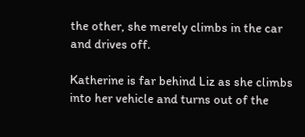the other, she merely climbs in the car and drives off.

Katherine is far behind Liz as she climbs into her vehicle and turns out of the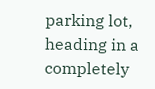parking lot, heading in a completely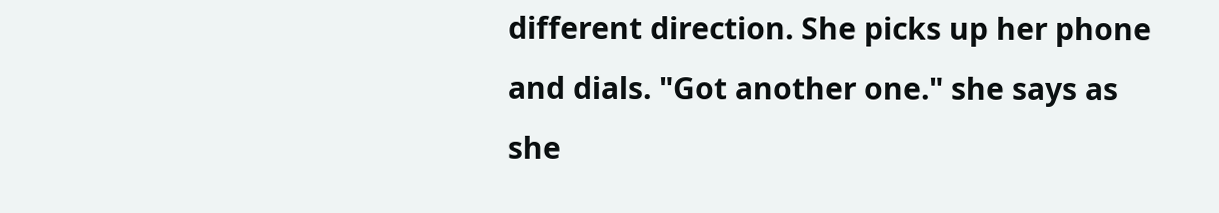different direction. She picks up her phone and dials. "Got another one." she says as she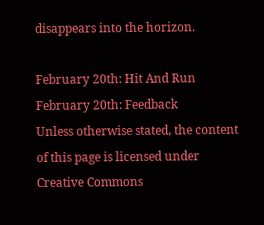disappears into the horizon.

February 20th: Hit And Run
February 20th: Feedback
Unless otherwise stated, the content of this page is licensed under Creative Commons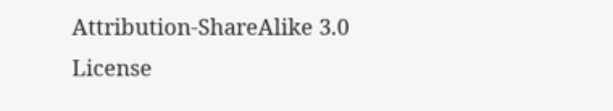Attribution-ShareAlike 3.0 License